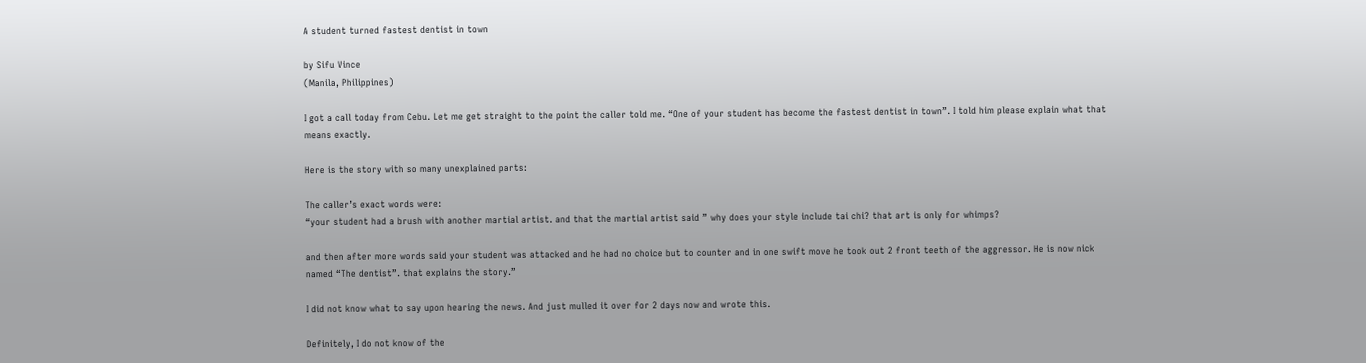A student turned fastest dentist in town

by Sifu Vince
(Manila, Philippines)

I got a call today from Cebu. Let me get straight to the point the caller told me. “One of your student has become the fastest dentist in town”. I told him please explain what that means exactly.

Here is the story with so many unexplained parts:

The caller’s exact words were:
“your student had a brush with another martial artist. and that the martial artist said ” why does your style include tai chi? that art is only for whimps?

and then after more words said your student was attacked and he had no choice but to counter and in one swift move he took out 2 front teeth of the aggressor. He is now nick named “The dentist”. that explains the story.”

I did not know what to say upon hearing the news. And just mulled it over for 2 days now and wrote this.

Definitely, I do not know of the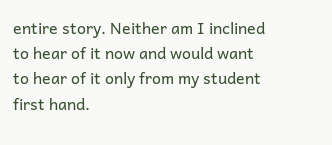entire story. Neither am I inclined to hear of it now and would want to hear of it only from my student first hand.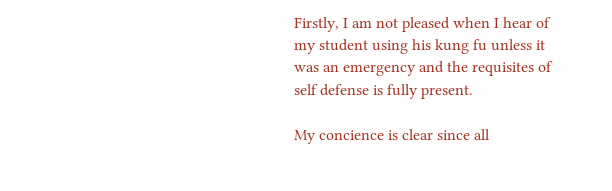Firstly, I am not pleased when I hear of my student using his kung fu unless it was an emergency and the requisites of self defense is fully present.

My concience is clear since all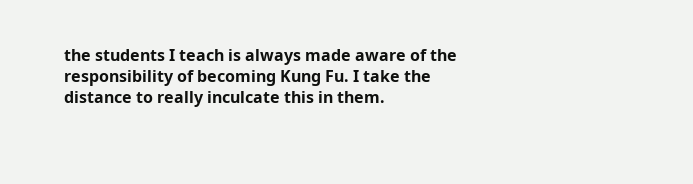the students I teach is always made aware of the responsibility of becoming Kung Fu. I take the distance to really inculcate this in them.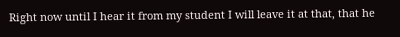Right now until I hear it from my student I will leave it at that, that he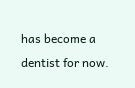has become a dentist for now.